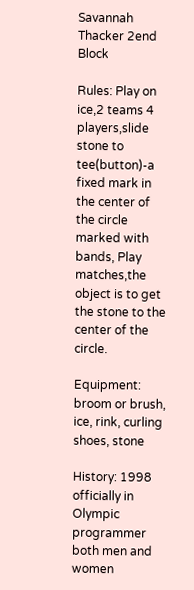Savannah Thacker 2end Block

Rules: Play on ice,2 teams 4 players,slide stone to tee(button)-a fixed mark in the center of the circle marked with bands, Play matches,the object is to get the stone to the center of the circle.

Equipment: broom or brush, ice, rink, curling shoes, stone

History: 1998 officially in Olympic programmer both men and women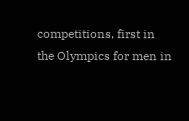competitions, first in the Olympics for men in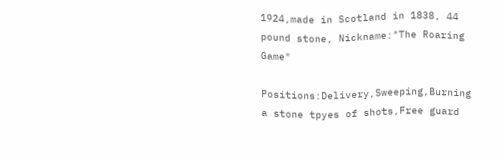1924,made in Scotland in 1838, 44 pound stone, Nickname:"The Roaring Game"

Positions:Delivery,Sweeping,Burning a stone tpyes of shots,Free guard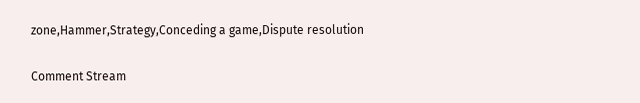zone,Hammer,Strategy,Conceding a game,Dispute resolution

Comment Stream